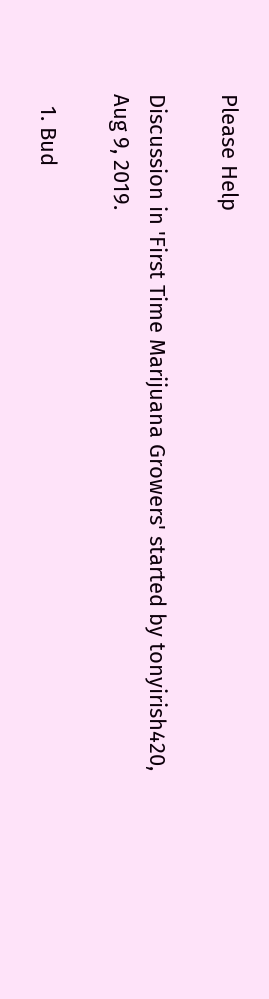Please Help

Discussion in 'First Time Marijuana Growers' started by tonyirish420, Aug 9, 2019.

  1. Bud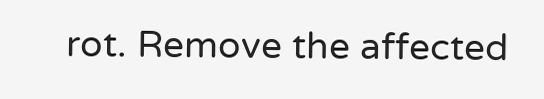rot. Remove the affected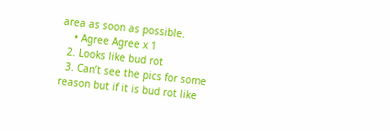area as soon as possible.
    • Agree Agree x 1
  2. Looks like bud rot
  3. Can’t see the pics for some reason but if it is bud rot like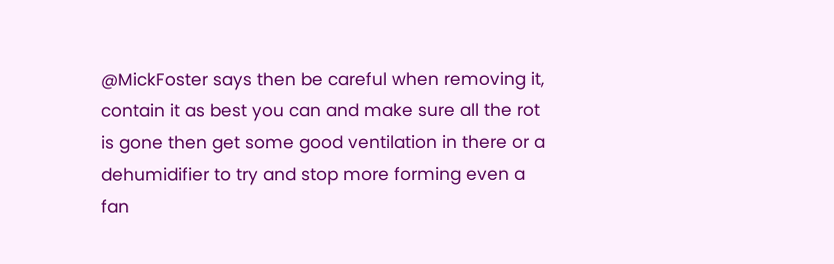@MickFoster says then be careful when removing it, contain it as best you can and make sure all the rot is gone then get some good ventilation in there or a dehumidifier to try and stop more forming even a fan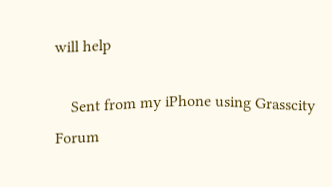will help

    Sent from my iPhone using Grasscity Forum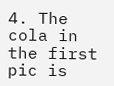4. The cola in the first pic is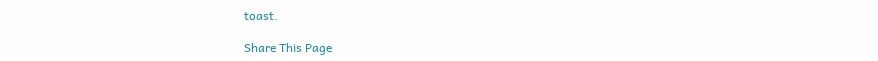toast.

Share This Page